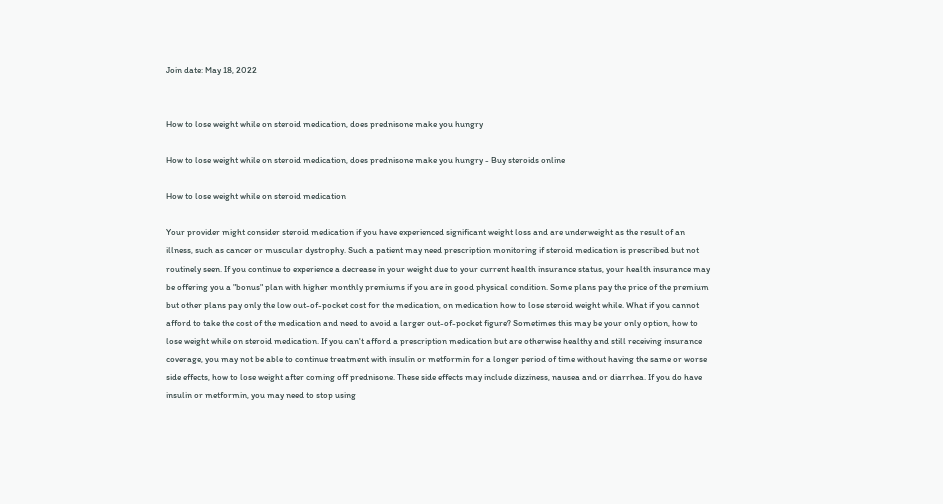Join date: May 18, 2022


How to lose weight while on steroid medication, does prednisone make you hungry

How to lose weight while on steroid medication, does prednisone make you hungry - Buy steroids online

How to lose weight while on steroid medication

Your provider might consider steroid medication if you have experienced significant weight loss and are underweight as the result of an illness, such as cancer or muscular dystrophy. Such a patient may need prescription monitoring if steroid medication is prescribed but not routinely seen. If you continue to experience a decrease in your weight due to your current health insurance status, your health insurance may be offering you a "bonus" plan with higher monthly premiums if you are in good physical condition. Some plans pay the price of the premium but other plans pay only the low out-of-pocket cost for the medication, on medication how to lose steroid weight while. What if you cannot afford to take the cost of the medication and need to avoid a larger out-of-pocket figure? Sometimes this may be your only option, how to lose weight while on steroid medication. If you can't afford a prescription medication but are otherwise healthy and still receiving insurance coverage, you may not be able to continue treatment with insulin or metformin for a longer period of time without having the same or worse side effects, how to lose weight after coming off prednisone. These side effects may include dizziness, nausea and or diarrhea. If you do have insulin or metformin, you may need to stop using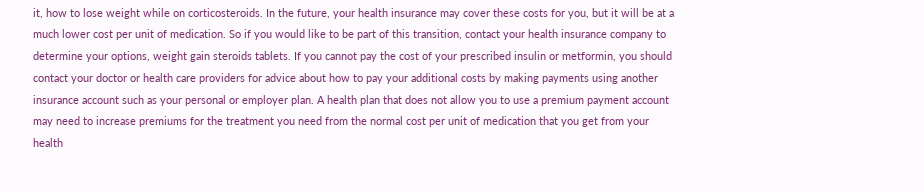it, how to lose weight while on corticosteroids. In the future, your health insurance may cover these costs for you, but it will be at a much lower cost per unit of medication. So if you would like to be part of this transition, contact your health insurance company to determine your options, weight gain steroids tablets. If you cannot pay the cost of your prescribed insulin or metformin, you should contact your doctor or health care providers for advice about how to pay your additional costs by making payments using another insurance account such as your personal or employer plan. A health plan that does not allow you to use a premium payment account may need to increase premiums for the treatment you need from the normal cost per unit of medication that you get from your health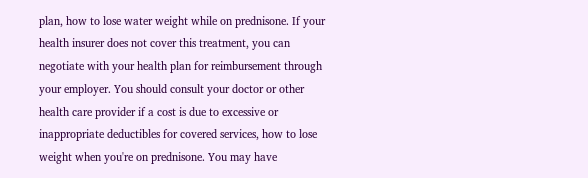plan, how to lose water weight while on prednisone. If your health insurer does not cover this treatment, you can negotiate with your health plan for reimbursement through your employer. You should consult your doctor or other health care provider if a cost is due to excessive or inappropriate deductibles for covered services, how to lose weight when you're on prednisone. You may have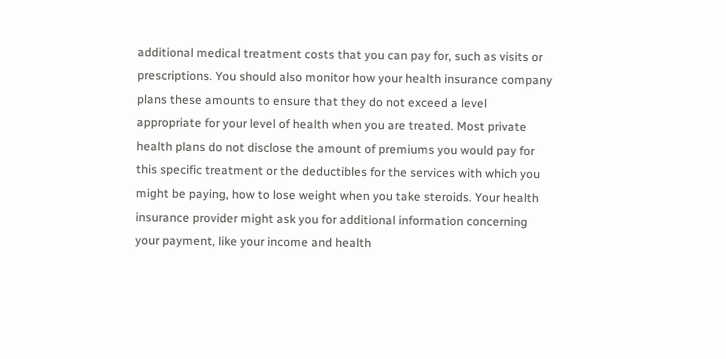additional medical treatment costs that you can pay for, such as visits or prescriptions. You should also monitor how your health insurance company plans these amounts to ensure that they do not exceed a level appropriate for your level of health when you are treated. Most private health plans do not disclose the amount of premiums you would pay for this specific treatment or the deductibles for the services with which you might be paying, how to lose weight when you take steroids. Your health insurance provider might ask you for additional information concerning your payment, like your income and health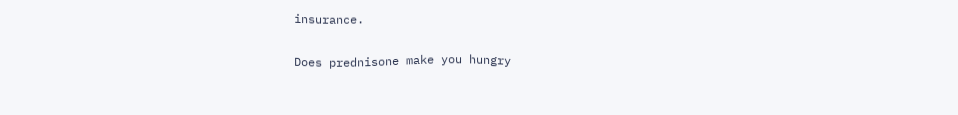insurance.

Does prednisone make you hungry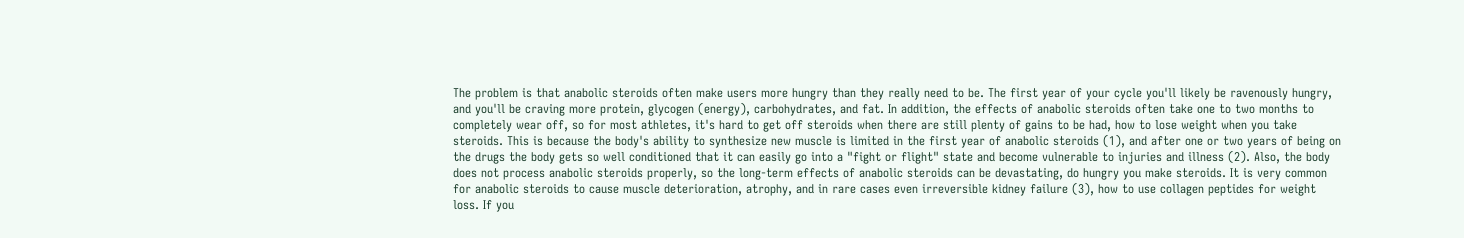The problem is that anabolic steroids often make users more hungry than they really need to be. The first year of your cycle you'll likely be ravenously hungry, and you'll be craving more protein, glycogen (energy), carbohydrates, and fat. In addition, the effects of anabolic steroids often take one to two months to completely wear off, so for most athletes, it's hard to get off steroids when there are still plenty of gains to be had, how to lose weight when you take steroids. This is because the body's ability to synthesize new muscle is limited in the first year of anabolic steroids (1), and after one or two years of being on the drugs the body gets so well conditioned that it can easily go into a "fight or flight" state and become vulnerable to injuries and illness (2). Also, the body does not process anabolic steroids properly, so the long-term effects of anabolic steroids can be devastating, do hungry you make steroids. It is very common for anabolic steroids to cause muscle deterioration, atrophy, and in rare cases even irreversible kidney failure (3), how to use collagen peptides for weight loss. If you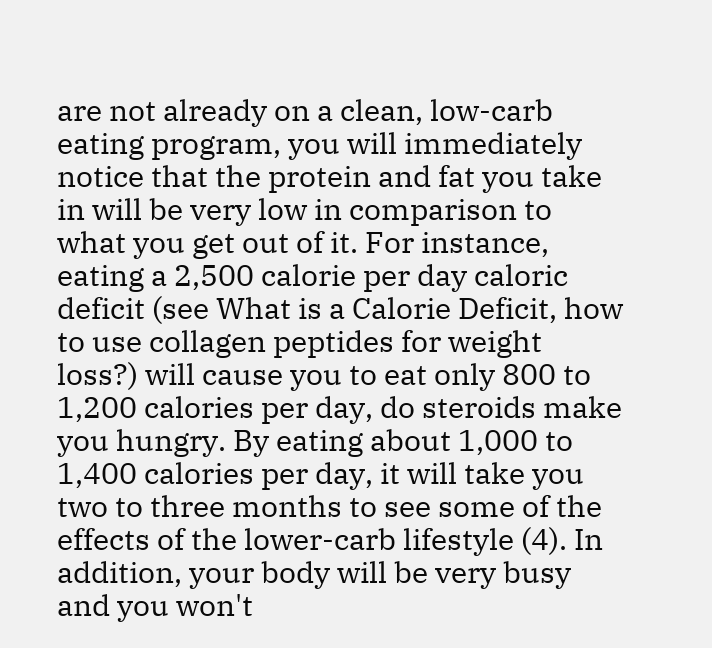are not already on a clean, low-carb eating program, you will immediately notice that the protein and fat you take in will be very low in comparison to what you get out of it. For instance, eating a 2,500 calorie per day caloric deficit (see What is a Calorie Deficit, how to use collagen peptides for weight loss?) will cause you to eat only 800 to 1,200 calories per day, do steroids make you hungry. By eating about 1,000 to 1,400 calories per day, it will take you two to three months to see some of the effects of the lower-carb lifestyle (4). In addition, your body will be very busy and you won't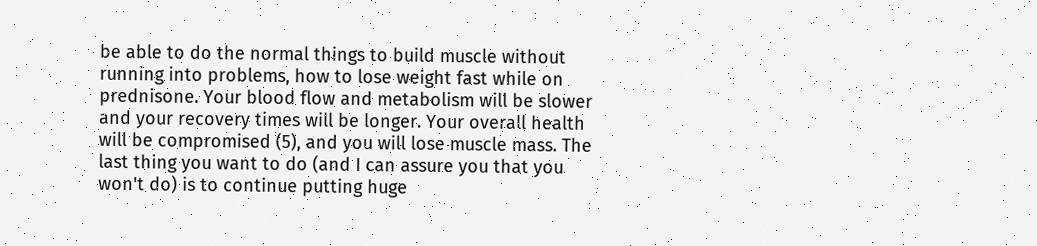be able to do the normal things to build muscle without running into problems, how to lose weight fast while on prednisone. Your blood flow and metabolism will be slower and your recovery times will be longer. Your overall health will be compromised (5), and you will lose muscle mass. The last thing you want to do (and I can assure you that you won't do) is to continue putting huge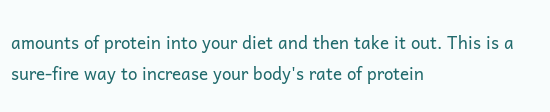amounts of protein into your diet and then take it out. This is a sure-fire way to increase your body's rate of protein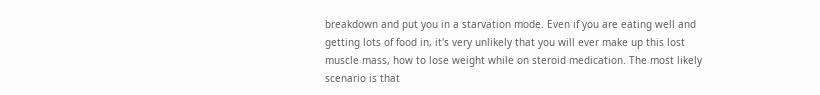breakdown and put you in a starvation mode. Even if you are eating well and getting lots of food in, it's very unlikely that you will ever make up this lost muscle mass, how to lose weight while on steroid medication. The most likely scenario is that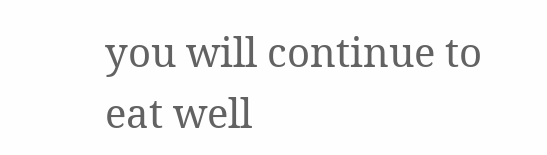you will continue to eat well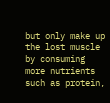but only make up the lost muscle by consuming more nutrients such as protein,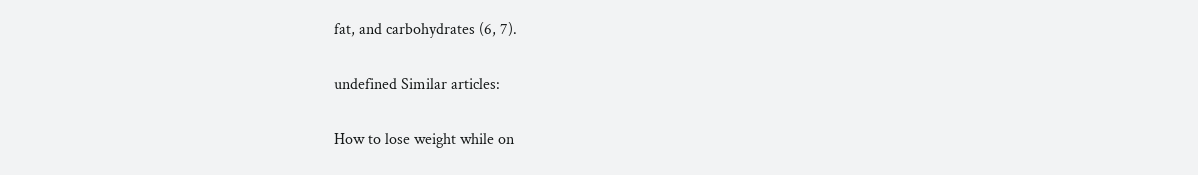fat, and carbohydrates (6, 7).

undefined Similar articles:

How to lose weight while on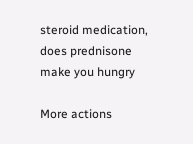steroid medication, does prednisone make you hungry

More actions